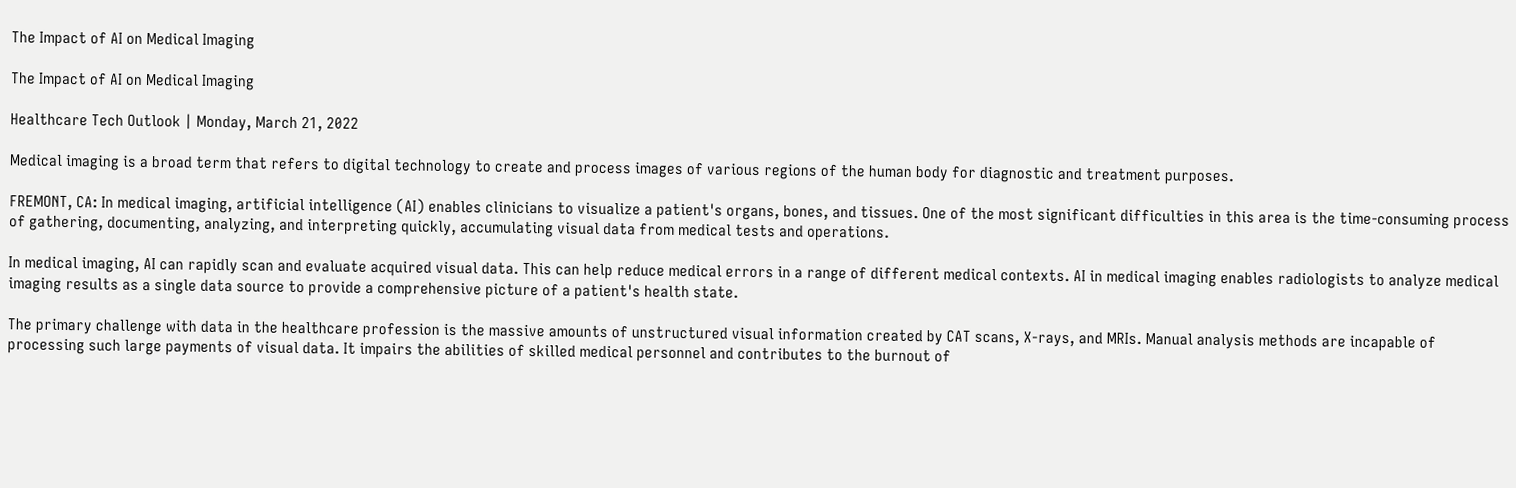The Impact of AI on Medical Imaging

The Impact of AI on Medical Imaging

Healthcare Tech Outlook | Monday, March 21, 2022

Medical imaging is a broad term that refers to digital technology to create and process images of various regions of the human body for diagnostic and treatment purposes.

FREMONT, CA: In medical imaging, artificial intelligence (AI) enables clinicians to visualize a patient's organs, bones, and tissues. One of the most significant difficulties in this area is the time-consuming process of gathering, documenting, analyzing, and interpreting quickly, accumulating visual data from medical tests and operations.

In medical imaging, AI can rapidly scan and evaluate acquired visual data. This can help reduce medical errors in a range of different medical contexts. AI in medical imaging enables radiologists to analyze medical imaging results as a single data source to provide a comprehensive picture of a patient's health state.

The primary challenge with data in the healthcare profession is the massive amounts of unstructured visual information created by CAT scans, X-rays, and MRIs. Manual analysis methods are incapable of processing such large payments of visual data. It impairs the abilities of skilled medical personnel and contributes to the burnout of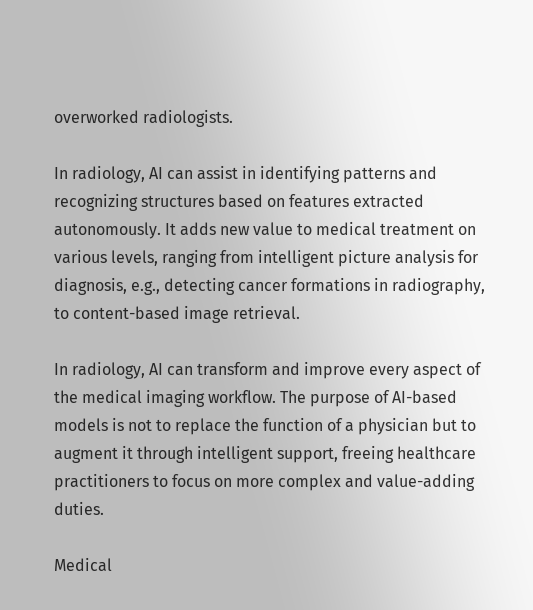overworked radiologists.

In radiology, AI can assist in identifying patterns and recognizing structures based on features extracted autonomously. It adds new value to medical treatment on various levels, ranging from intelligent picture analysis for diagnosis, e.g., detecting cancer formations in radiography, to content-based image retrieval.

In radiology, AI can transform and improve every aspect of the medical imaging workflow. The purpose of AI-based models is not to replace the function of a physician but to augment it through intelligent support, freeing healthcare practitioners to focus on more complex and value-adding duties.

Medical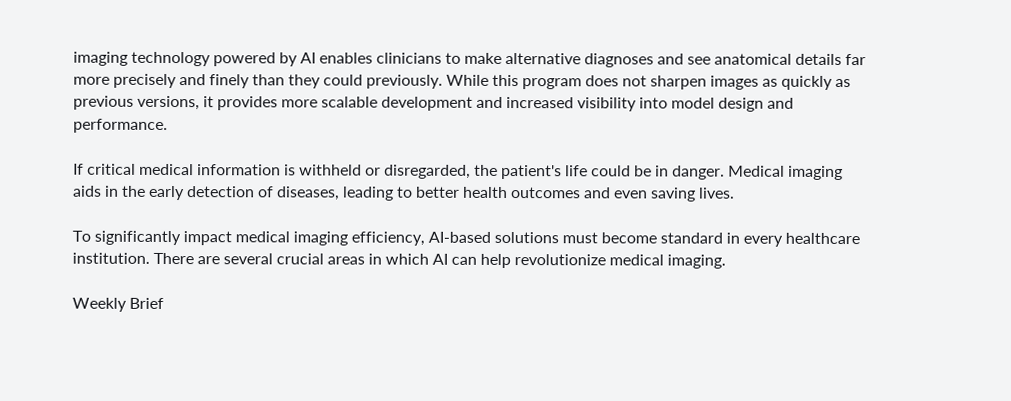imaging technology powered by AI enables clinicians to make alternative diagnoses and see anatomical details far more precisely and finely than they could previously. While this program does not sharpen images as quickly as previous versions, it provides more scalable development and increased visibility into model design and performance.

If critical medical information is withheld or disregarded, the patient's life could be in danger. Medical imaging aids in the early detection of diseases, leading to better health outcomes and even saving lives.

To significantly impact medical imaging efficiency, AI-based solutions must become standard in every healthcare institution. There are several crucial areas in which AI can help revolutionize medical imaging.

Weekly Brief